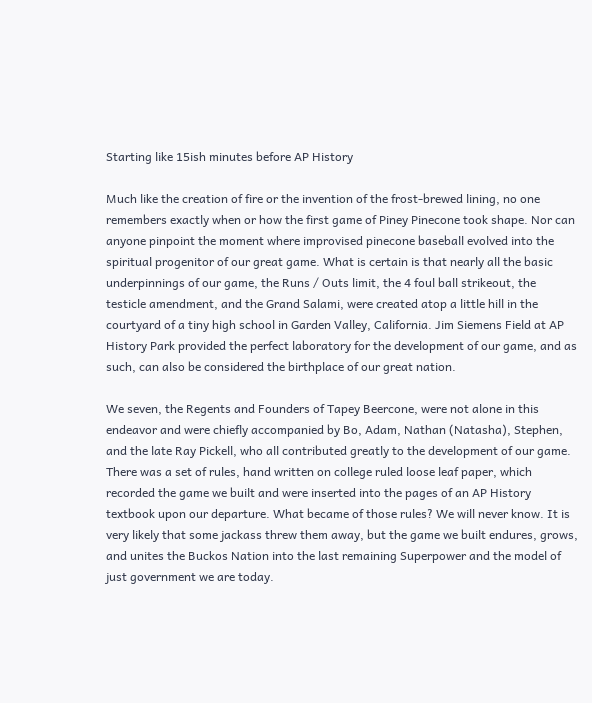Starting like 15ish minutes before AP History

Much like the creation of fire or the invention of the frost-brewed lining, no one remembers exactly when or how the first game of Piney Pinecone took shape. Nor can anyone pinpoint the moment where improvised pinecone baseball evolved into the spiritual progenitor of our great game. What is certain is that nearly all the basic underpinnings of our game, the Runs / Outs limit, the 4 foul ball strikeout, the testicle amendment, and the Grand Salami, were created atop a little hill in the courtyard of a tiny high school in Garden Valley, California. Jim Siemens Field at AP History Park provided the perfect laboratory for the development of our game, and as such, can also be considered the birthplace of our great nation.

We seven, the Regents and Founders of Tapey Beercone, were not alone in this endeavor and were chiefly accompanied by Bo, Adam, Nathan (Natasha), Stephen, and the late Ray Pickell, who all contributed greatly to the development of our game. There was a set of rules, hand written on college ruled loose leaf paper, which recorded the game we built and were inserted into the pages of an AP History textbook upon our departure. What became of those rules? We will never know. It is very likely that some jackass threw them away, but the game we built endures, grows, and unites the Buckos Nation into the last remaining Superpower and the model of just government we are today.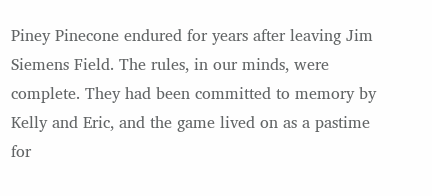Piney Pinecone endured for years after leaving Jim Siemens Field. The rules, in our minds, were complete. They had been committed to memory by Kelly and Eric, and the game lived on as a pastime for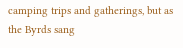camping trips and gatherings, but as the Byrds sang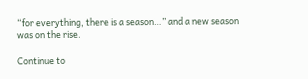“for everything, there is a season…” and a new season was on the rise.

Continue to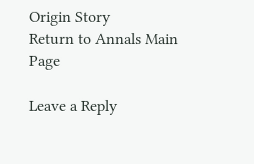Origin Story
Return to Annals Main Page

Leave a Reply